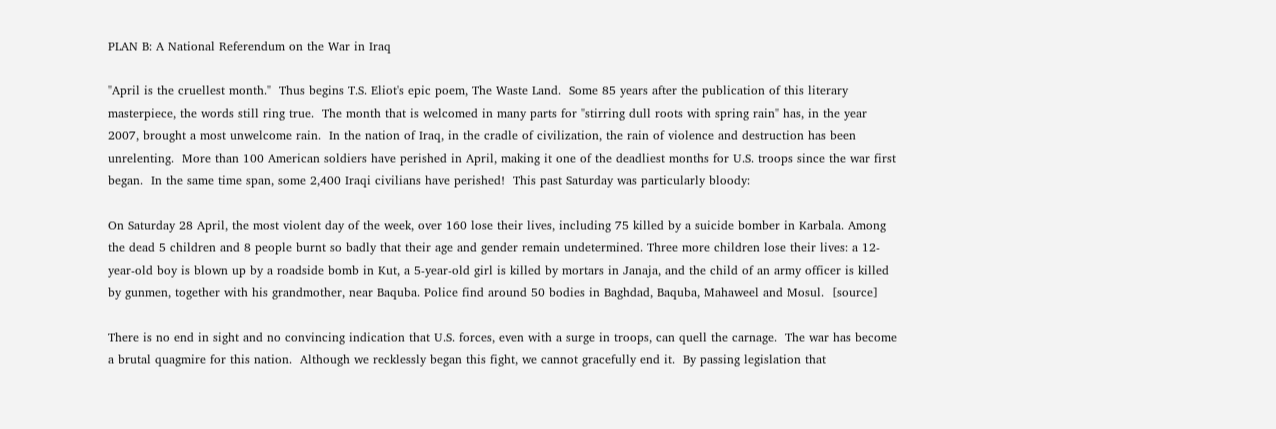PLAN B: A National Referendum on the War in Iraq

"April is the cruellest month."  Thus begins T.S. Eliot's epic poem, The Waste Land.  Some 85 years after the publication of this literary masterpiece, the words still ring true.  The month that is welcomed in many parts for "stirring dull roots with spring rain" has, in the year 2007, brought a most unwelcome rain.  In the nation of Iraq, in the cradle of civilization, the rain of violence and destruction has been unrelenting.  More than 100 American soldiers have perished in April, making it one of the deadliest months for U.S. troops since the war first began.  In the same time span, some 2,400 Iraqi civilians have perished!  This past Saturday was particularly bloody:

On Saturday 28 April, the most violent day of the week, over 160 lose their lives, including 75 killed by a suicide bomber in Karbala. Among the dead 5 children and 8 people burnt so badly that their age and gender remain undetermined. Three more children lose their lives: a 12-year-old boy is blown up by a roadside bomb in Kut, a 5-year-old girl is killed by mortars in Janaja, and the child of an army officer is killed by gunmen, together with his grandmother, near Baquba. Police find around 50 bodies in Baghdad, Baquba, Mahaweel and Mosul.  [source]

There is no end in sight and no convincing indication that U.S. forces, even with a surge in troops, can quell the carnage.  The war has become a brutal quagmire for this nation.  Although we recklessly began this fight, we cannot gracefully end it.  By passing legislation that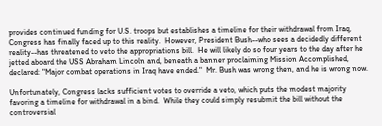provides continued funding for U.S. troops but establishes a timeline for their withdrawal from Iraq, Congress has finally faced up to this reality.  However, President Bush--who sees a decidedly different reality--has threatened to veto the appropriations bill.  He will likely do so four years to the day after he jetted aboard the USS Abraham Lincoln and, beneath a banner proclaiming Mission Accomplished, declared: "Major combat operations in Iraq have ended."  Mr. Bush was wrong then, and he is wrong now.

Unfortunately, Congress lacks sufficient votes to override a veto, which puts the modest majority favoring a timeline for withdrawal in a bind.  While they could simply resubmit the bill without the controversial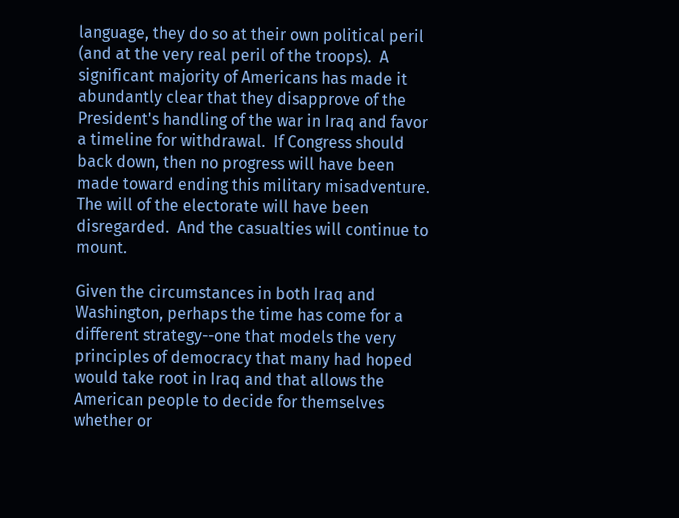language, they do so at their own political peril (and at the very real peril of the troops).  A significant majority of Americans has made it abundantly clear that they disapprove of the President's handling of the war in Iraq and favor a timeline for withdrawal.  If Congress should back down, then no progress will have been made toward ending this military misadventure.  The will of the electorate will have been disregarded.  And the casualties will continue to mount.

Given the circumstances in both Iraq and Washington, perhaps the time has come for a different strategy--one that models the very principles of democracy that many had hoped would take root in Iraq and that allows the American people to decide for themselves whether or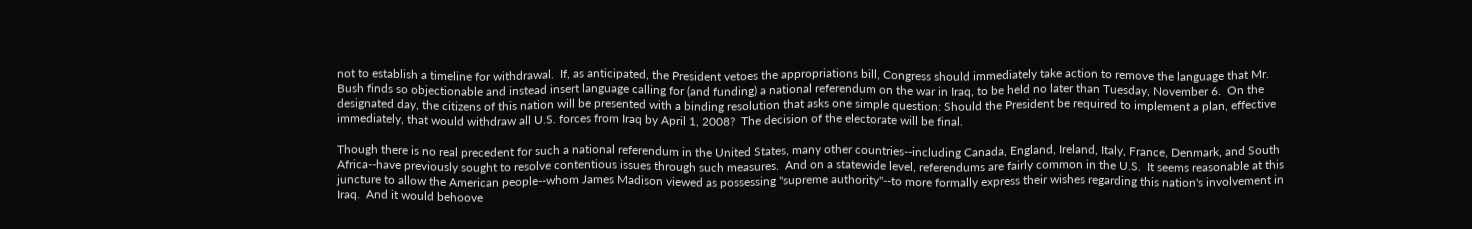not to establish a timeline for withdrawal.  If, as anticipated, the President vetoes the appropriations bill, Congress should immediately take action to remove the language that Mr. Bush finds so objectionable and instead insert language calling for (and funding) a national referendum on the war in Iraq, to be held no later than Tuesday, November 6.  On the designated day, the citizens of this nation will be presented with a binding resolution that asks one simple question: Should the President be required to implement a plan, effective immediately, that would withdraw all U.S. forces from Iraq by April 1, 2008?  The decision of the electorate will be final.

Though there is no real precedent for such a national referendum in the United States, many other countries--including Canada, England, Ireland, Italy, France, Denmark, and South Africa--have previously sought to resolve contentious issues through such measures.  And on a statewide level, referendums are fairly common in the U.S.  It seems reasonable at this juncture to allow the American people--whom James Madison viewed as possessing "supreme authority"--to more formally express their wishes regarding this nation's involvement in Iraq.  And it would behoove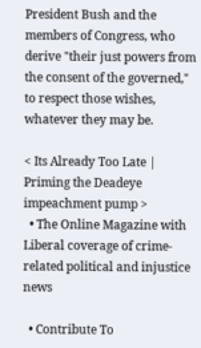President Bush and the members of Congress, who derive "their just powers from the consent of the governed," to respect those wishes, whatever they may be.

< Its Already Too Late | Priming the Deadeye impeachment pump >
  • The Online Magazine with Liberal coverage of crime-related political and injustice news

  • Contribute To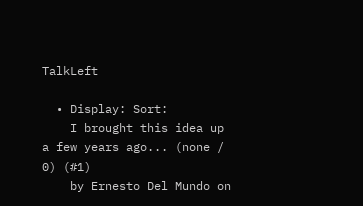TalkLeft

  • Display: Sort:
    I brought this idea up a few years ago... (none / 0) (#1)
    by Ernesto Del Mundo on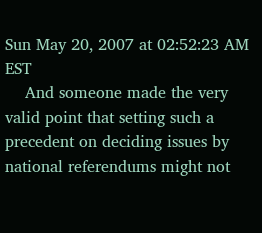Sun May 20, 2007 at 02:52:23 AM EST
    And someone made the very valid point that setting such a precedent on deciding issues by national referendums might not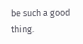be such a good thing.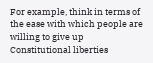For example, think in terms of the ease with which people are willing to give up Constitutional liberties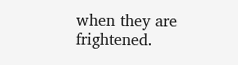when they are frightened.